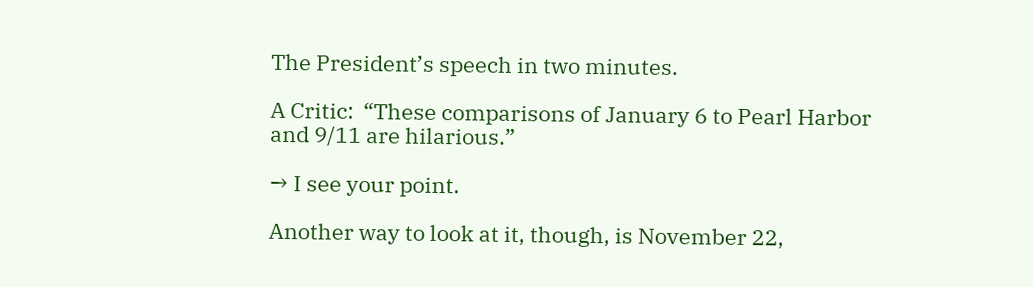The President’s speech in two minutes.

A Critic:  “These comparisons of January 6 to Pearl Harbor and 9/11 are hilarious.”

→ I see your point.

Another way to look at it, though, is November 22,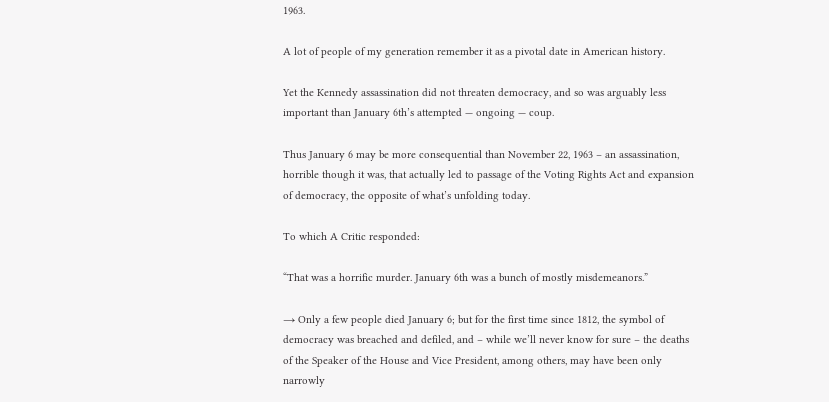1963.

A lot of people of my generation remember it as a pivotal date in American history.

Yet the Kennedy assassination did not threaten democracy, and so was arguably less important than January 6th’s attempted — ongoing — coup.

Thus January 6 may be more consequential than November 22, 1963 – an assassination, horrible though it was, that actually led to passage of the Voting Rights Act and expansion of democracy, the opposite of what’s unfolding today.

To which A Critic responded:

“That was a horrific murder. January 6th was a bunch of mostly misdemeanors.”

→ Only a few people died January 6; but for the first time since 1812, the symbol of democracy was breached and defiled, and – while we’ll never know for sure – the deaths of the Speaker of the House and Vice President, among others, may have been only narrowly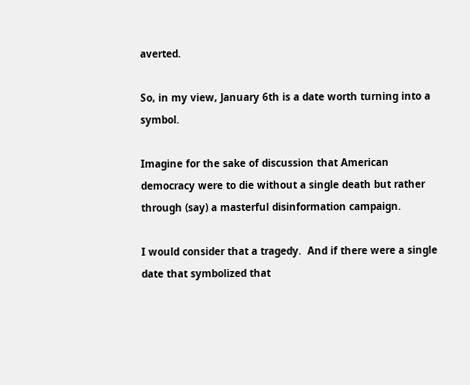averted.

So, in my view, January 6th is a date worth turning into a symbol.

Imagine for the sake of discussion that American democracy were to die without a single death but rather through (say) a masterful disinformation campaign.

I would consider that a tragedy.  And if there were a single date that symbolized that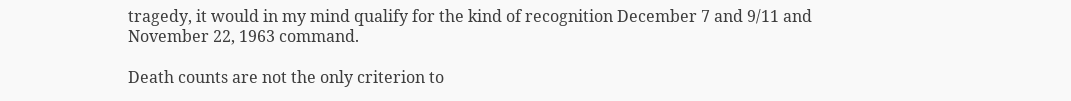tragedy, it would in my mind qualify for the kind of recognition December 7 and 9/11 and November 22, 1963 command.

Death counts are not the only criterion to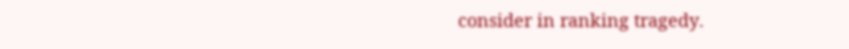consider in ranking tragedy.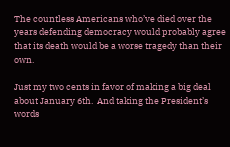The countless Americans who’ve died over the years defending democracy would probably agree that its death would be a worse tragedy than their own.

Just my two cents in favor of making a big deal about January 6th.  And taking the President’s words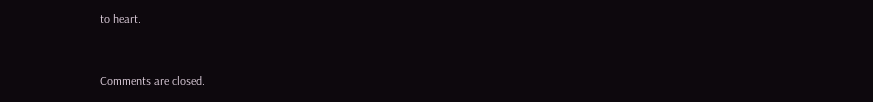to heart.



Comments are closed.